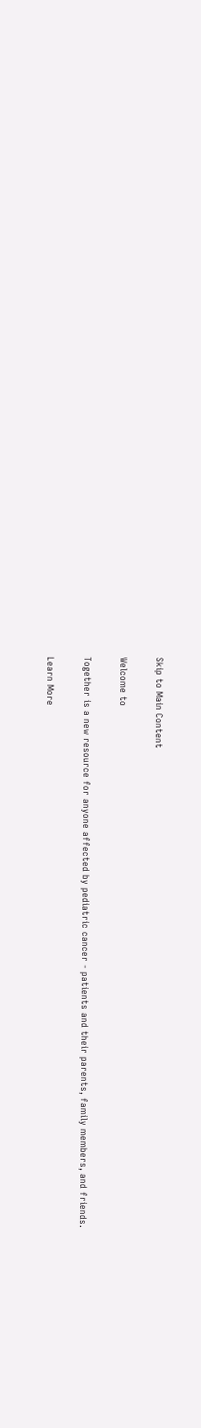Skip to Main Content

Welcome to

Together is a new resource for anyone affected by pediatric cancer - patients and their parents, family members, and friends.

Learn More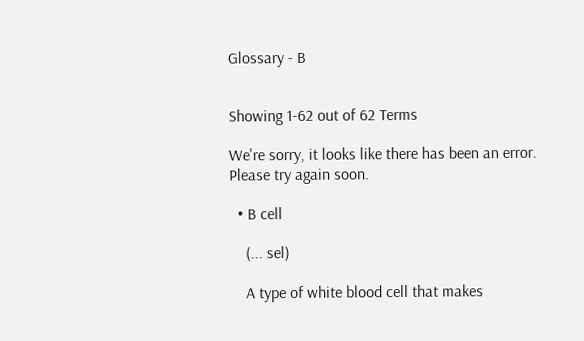Glossary - B


Showing 1-62 out of 62 Terms

We're sorry, it looks like there has been an error. Please try again soon.

  • B cell

    (... sel)

    A type of white blood cell that makes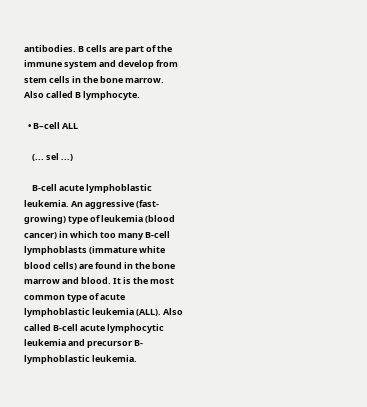antibodies. B cells are part of the immune system and develop from stem cells in the bone marrow. Also called B lymphocyte.

  • B–cell ALL

    (... sel ...)

    B-cell acute lymphoblastic leukemia. An aggressive (fast-growing) type of leukemia (blood cancer) in which too many B-cell lymphoblasts (immature white blood cells) are found in the bone marrow and blood. It is the most common type of acute lymphoblastic leukemia (ALL). Also called B-cell acute lymphocytic leukemia and precursor B-lymphoblastic leukemia.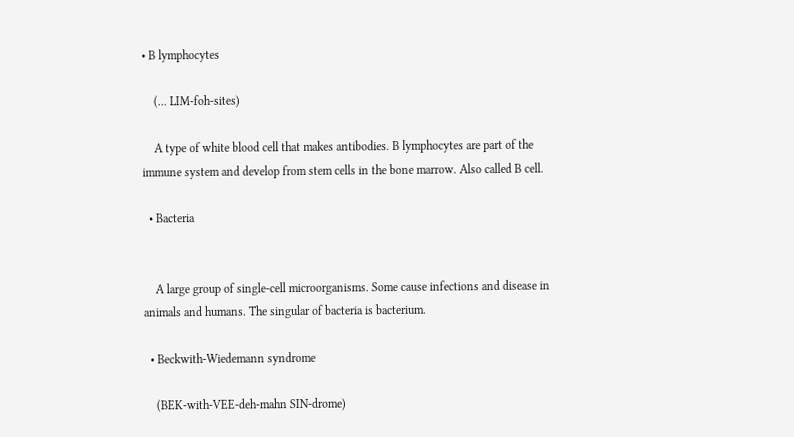• B lymphocytes

    (... LIM-foh-sites)

    A type of white blood cell that makes antibodies. B lymphocytes are part of the immune system and develop from stem cells in the bone marrow. Also called B cell.

  • Bacteria


    A large group of single-cell microorganisms. Some cause infections and disease in animals and humans. The singular of bacteria is bacterium.

  • Beckwith-Wiedemann syndrome

    (BEK-with-VEE-deh-mahn SIN-drome)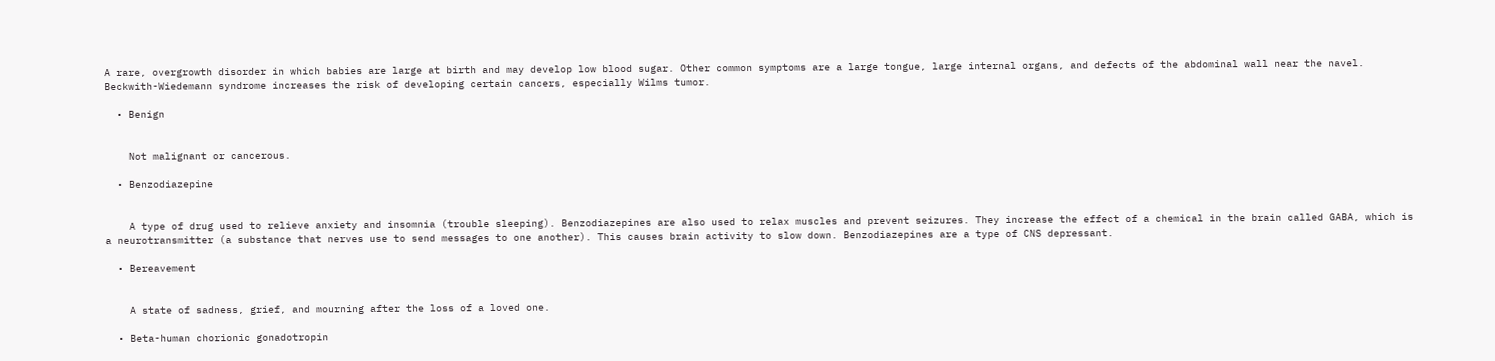A rare, overgrowth disorder in which babies are large at birth and may develop low blood sugar. Other common symptoms are a large tongue, large internal organs, and defects of the abdominal wall near the navel. Beckwith-Wiedemann syndrome increases the risk of developing certain cancers, especially Wilms tumor.

  • Benign


    Not malignant or cancerous.

  • Benzodiazepine


    A type of drug used to relieve anxiety and insomnia (trouble sleeping). Benzodiazepines are also used to relax muscles and prevent seizures. They increase the effect of a chemical in the brain called GABA, which is a neurotransmitter (a substance that nerves use to send messages to one another). This causes brain activity to slow down. Benzodiazepines are a type of CNS depressant.

  • Bereavement


    A state of sadness, grief, and mourning after the loss of a loved one.

  • Beta-human chorionic gonadotropin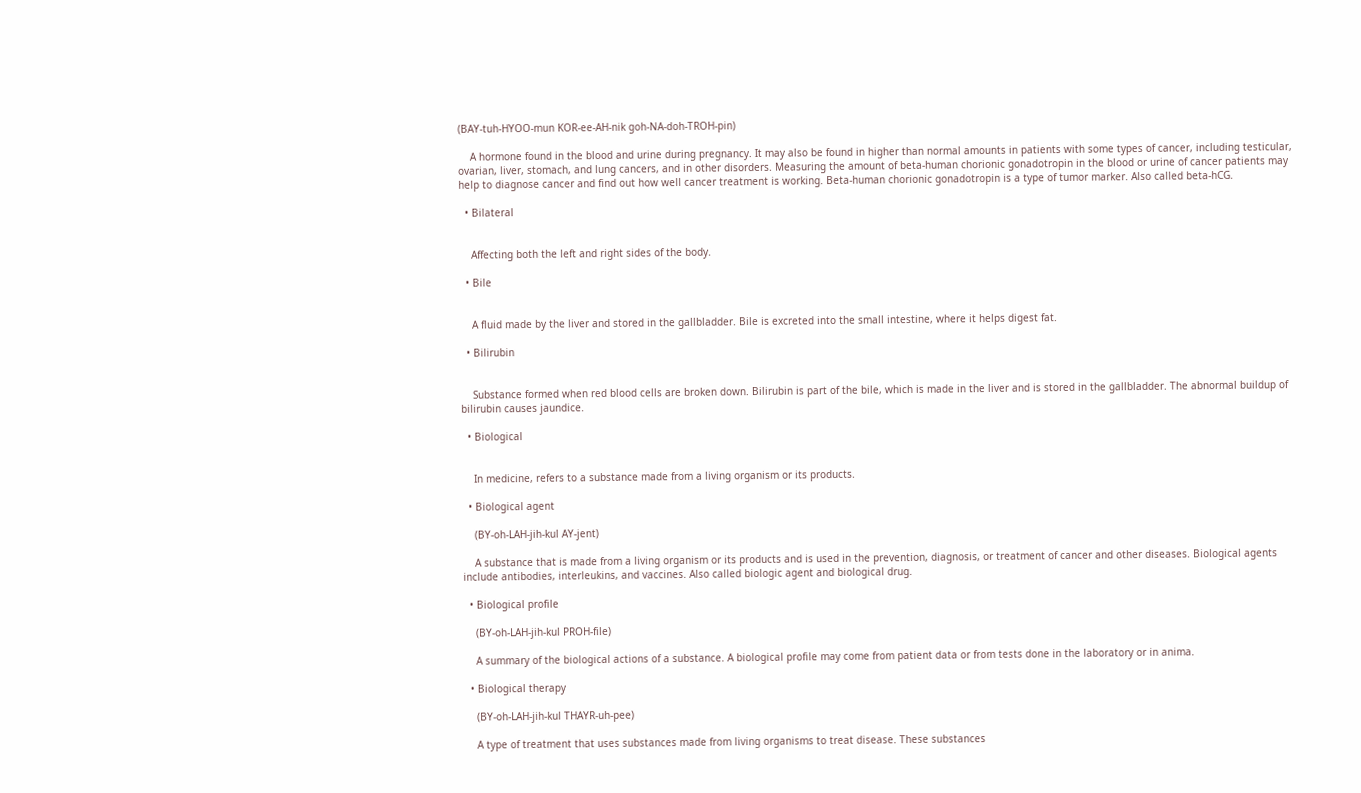(BAY-tuh-HYOO-mun KOR-ee-AH-nik goh-NA-doh-TROH-pin)

    A hormone found in the blood and urine during pregnancy. It may also be found in higher than normal amounts in patients with some types of cancer, including testicular, ovarian, liver, stomach, and lung cancers, and in other disorders. Measuring the amount of beta-human chorionic gonadotropin in the blood or urine of cancer patients may help to diagnose cancer and find out how well cancer treatment is working. Beta-human chorionic gonadotropin is a type of tumor marker. Also called beta-hCG.

  • Bilateral


    Affecting both the left and right sides of the body.

  • Bile


    A fluid made by the liver and stored in the gallbladder. Bile is excreted into the small intestine, where it helps digest fat.

  • Bilirubin


    Substance formed when red blood cells are broken down. Bilirubin is part of the bile, which is made in the liver and is stored in the gallbladder. The abnormal buildup of bilirubin causes jaundice.

  • Biological


    In medicine, refers to a substance made from a living organism or its products.

  • Biological agent

    (BY-oh-LAH-jih-kul AY-jent)

    A substance that is made from a living organism or its products and is used in the prevention, diagnosis, or treatment of cancer and other diseases. Biological agents include antibodies, interleukins, and vaccines. Also called biologic agent and biological drug.

  • Biological profile

    (BY-oh-LAH-jih-kul PROH-file)

    A summary of the biological actions of a substance. A biological profile may come from patient data or from tests done in the laboratory or in anima.

  • Biological therapy

    (BY-oh-LAH-jih-kul THAYR-uh-pee)

    A type of treatment that uses substances made from living organisms to treat disease. These substances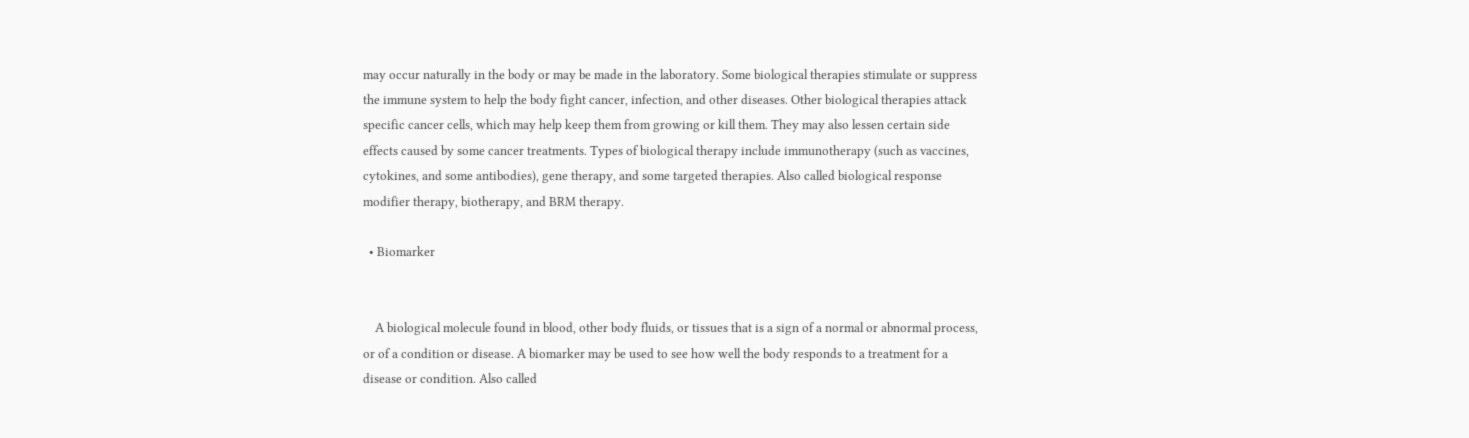may occur naturally in the body or may be made in the laboratory. Some biological therapies stimulate or suppress the immune system to help the body fight cancer, infection, and other diseases. Other biological therapies attack specific cancer cells, which may help keep them from growing or kill them. They may also lessen certain side effects caused by some cancer treatments. Types of biological therapy include immunotherapy (such as vaccines, cytokines, and some antibodies), gene therapy, and some targeted therapies. Also called biological response modifier therapy, biotherapy, and BRM therapy.

  • Biomarker


    A biological molecule found in blood, other body fluids, or tissues that is a sign of a normal or abnormal process, or of a condition or disease. A biomarker may be used to see how well the body responds to a treatment for a disease or condition. Also called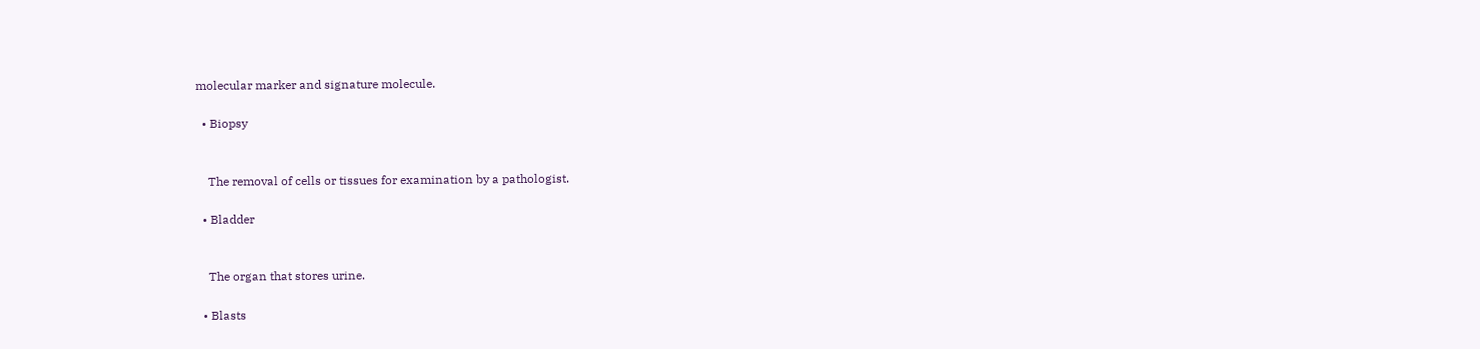molecular marker and signature molecule.

  • Biopsy


    The removal of cells or tissues for examination by a pathologist.

  • Bladder


    The organ that stores urine.

  • Blasts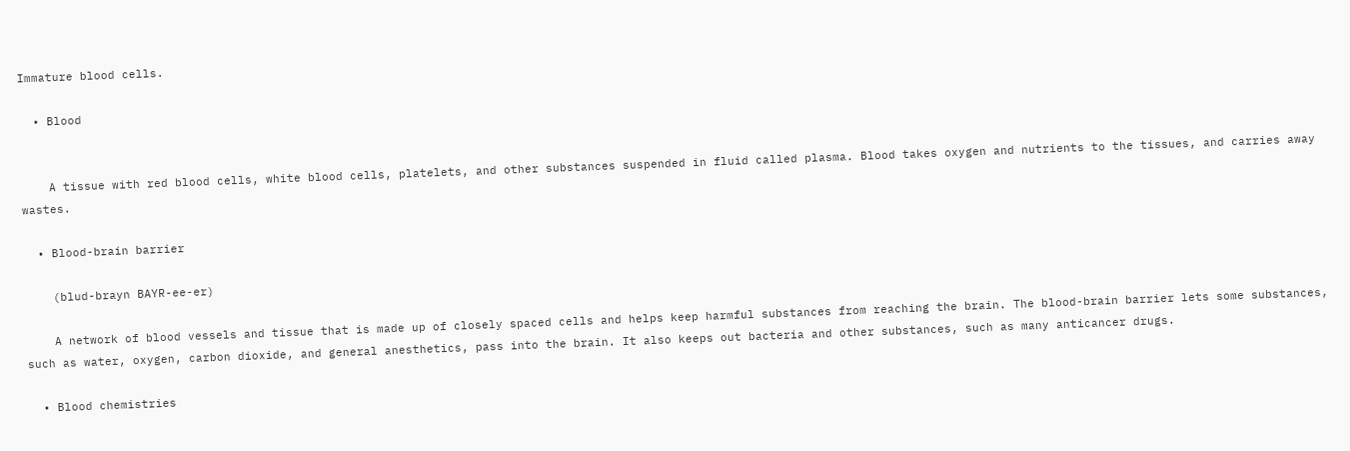Immature blood cells.

  • Blood


    A tissue with red blood cells, white blood cells, platelets, and other substances suspended in fluid called plasma. Blood takes oxygen and nutrients to the tissues, and carries away wastes.

  • Blood-brain barrier

    (blud-brayn BAYR-ee-er)

    A network of blood vessels and tissue that is made up of closely spaced cells and helps keep harmful substances from reaching the brain. The blood-brain barrier lets some substances, such as water, oxygen, carbon dioxide, and general anesthetics, pass into the brain. It also keeps out bacteria and other substances, such as many anticancer drugs.

  • Blood chemistries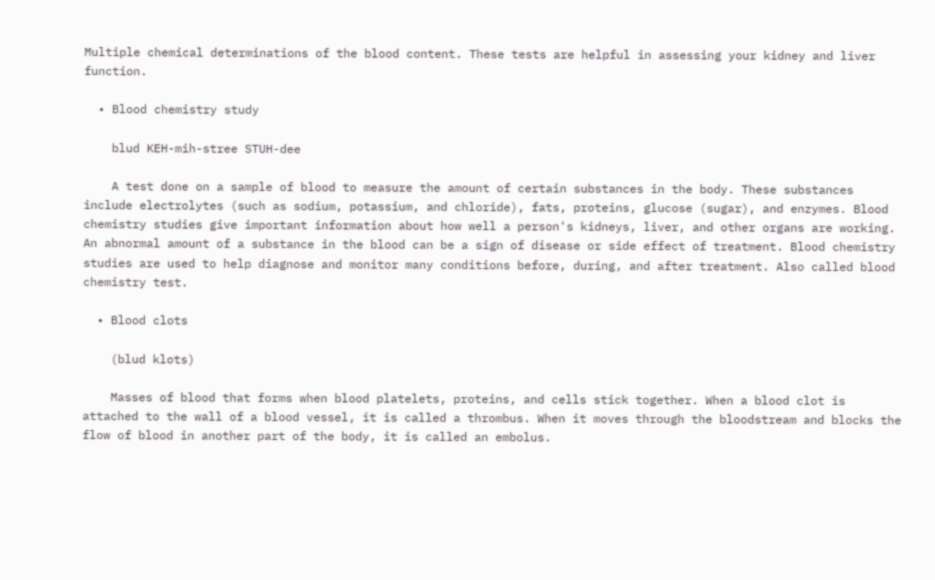Multiple chemical determinations of the blood content. These tests are helpful in assessing your kidney and liver function.

  • Blood chemistry study

    blud KEH-mih-stree STUH-dee

    A test done on a sample of blood to measure the amount of certain substances in the body. These substances include electrolytes (such as sodium, potassium, and chloride), fats, proteins, glucose (sugar), and enzymes. Blood chemistry studies give important information about how well a person's kidneys, liver, and other organs are working. An abnormal amount of a substance in the blood can be a sign of disease or side effect of treatment. Blood chemistry studies are used to help diagnose and monitor many conditions before, during, and after treatment. Also called blood chemistry test.

  • Blood clots

    (blud klots)

    Masses of blood that forms when blood platelets, proteins, and cells stick together. When a blood clot is attached to the wall of a blood vessel, it is called a thrombus. When it moves through the bloodstream and blocks the flow of blood in another part of the body, it is called an embolus.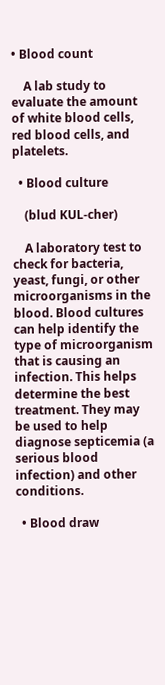• Blood count

    A lab study to evaluate the amount of white blood cells, red blood cells, and platelets.

  • Blood culture

    (blud KUL-cher)

    A laboratory test to check for bacteria, yeast, fungi, or other microorganisms in the blood. Blood cultures can help identify the type of microorganism that is causing an infection. This helps determine the best treatment. They may be used to help diagnose septicemia (a serious blood infection) and other conditions.

  • Blood draw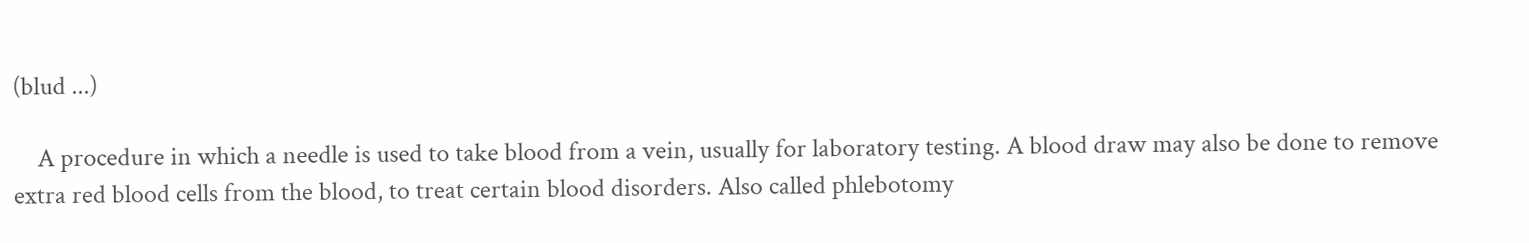(blud ...)

    A procedure in which a needle is used to take blood from a vein, usually for laboratory testing. A blood draw may also be done to remove extra red blood cells from the blood, to treat certain blood disorders. Also called phlebotomy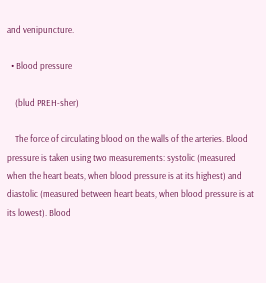and venipuncture.

  • Blood pressure

    (blud PREH-sher)

    The force of circulating blood on the walls of the arteries. Blood pressure is taken using two measurements: systolic (measured when the heart beats, when blood pressure is at its highest) and diastolic (measured between heart beats, when blood pressure is at its lowest). Blood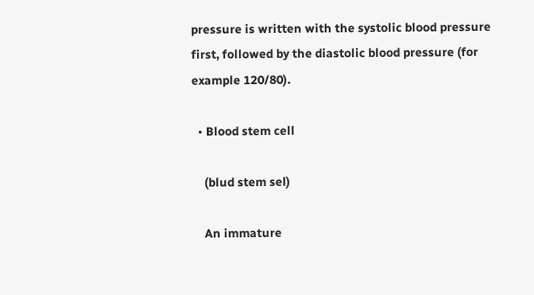pressure is written with the systolic blood pressure first, followed by the diastolic blood pressure (for example 120/80).

  • Blood stem cell

    (blud stem sel)

    An immature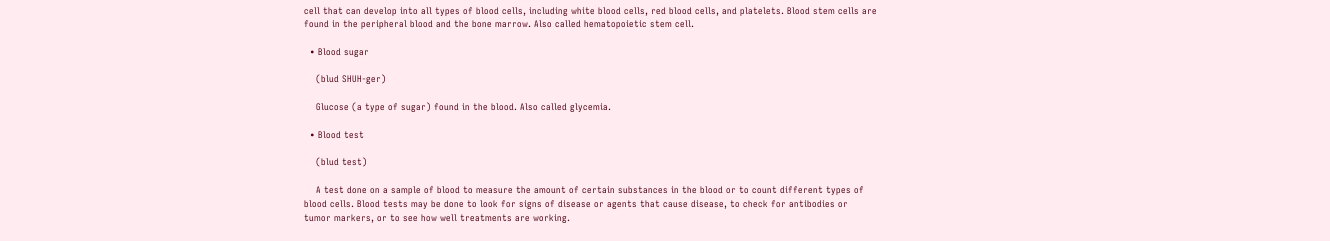cell that can develop into all types of blood cells, including white blood cells, red blood cells, and platelets. Blood stem cells are found in the peripheral blood and the bone marrow. Also called hematopoietic stem cell.

  • Blood sugar

    (blud SHUH-ger)

    Glucose (a type of sugar) found in the blood. Also called glycemia.

  • Blood test

    (blud test)

    A test done on a sample of blood to measure the amount of certain substances in the blood or to count different types of blood cells. Blood tests may be done to look for signs of disease or agents that cause disease, to check for antibodies or tumor markers, or to see how well treatments are working.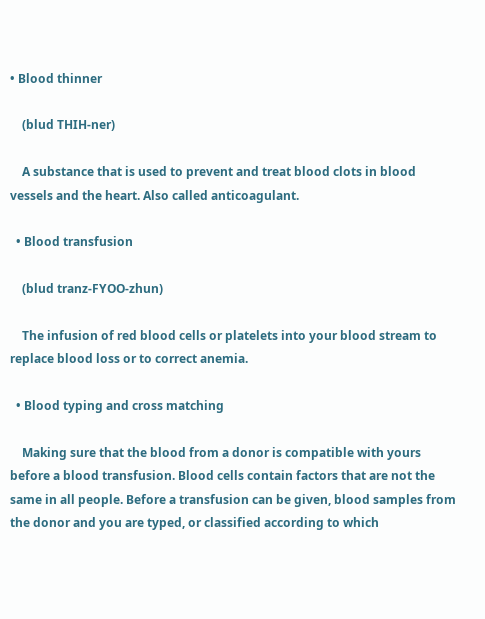• Blood thinner

    (blud THIH-ner)

    A substance that is used to prevent and treat blood clots in blood vessels and the heart. Also called anticoagulant.

  • Blood transfusion

    (blud tranz-FYOO-zhun)

    The infusion of red blood cells or platelets into your blood stream to replace blood loss or to correct anemia.

  • Blood typing and cross matching

    Making sure that the blood from a donor is compatible with yours before a blood transfusion. Blood cells contain factors that are not the same in all people. Before a transfusion can be given, blood samples from the donor and you are typed, or classified according to which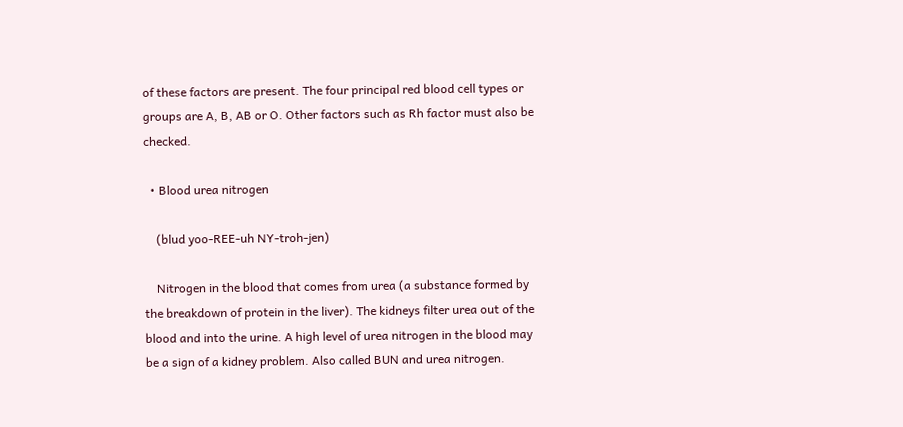of these factors are present. The four principal red blood cell types or groups are A, B, AB or O. Other factors such as Rh factor must also be checked.

  • Blood urea nitrogen

    (blud yoo-REE-uh NY-troh-jen)

    Nitrogen in the blood that comes from urea (a substance formed by the breakdown of protein in the liver). The kidneys filter urea out of the blood and into the urine. A high level of urea nitrogen in the blood may be a sign of a kidney problem. Also called BUN and urea nitrogen.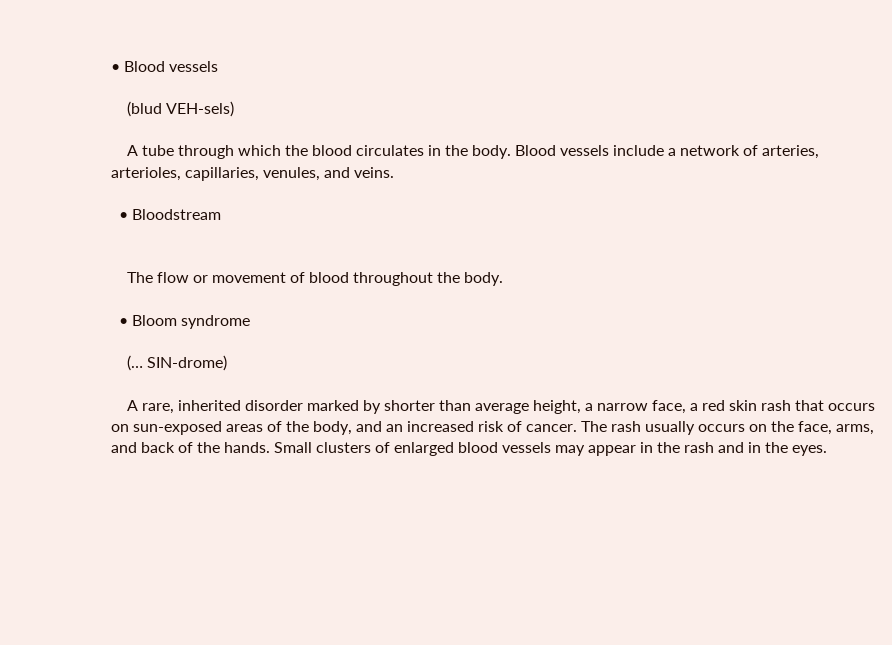• Blood vessels

    (blud VEH-sels)

    A tube through which the blood circulates in the body. Blood vessels include a network of arteries, arterioles, capillaries, venules, and veins.

  • Bloodstream


    The flow or movement of blood throughout the body.

  • Bloom syndrome

    (… SIN-drome)

    A rare, inherited disorder marked by shorter than average height, a narrow face, a red skin rash that occurs on sun-exposed areas of the body, and an increased risk of cancer. The rash usually occurs on the face, arms, and back of the hands. Small clusters of enlarged blood vessels may appear in the rash and in the eyes.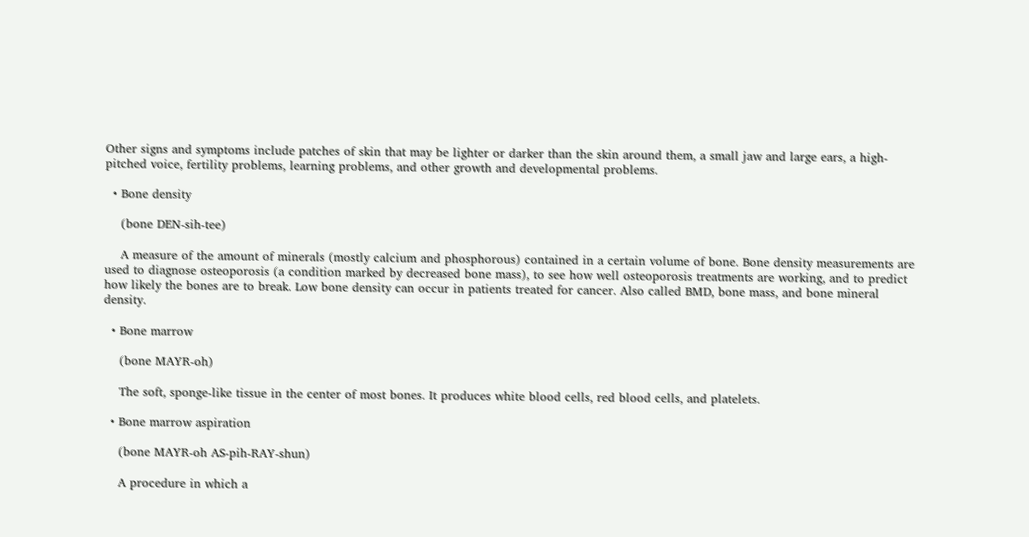Other signs and symptoms include patches of skin that may be lighter or darker than the skin around them, a small jaw and large ears, a high-pitched voice, fertility problems, learning problems, and other growth and developmental problems.

  • Bone density

    (bone DEN-sih-tee)

    A measure of the amount of minerals (mostly calcium and phosphorous) contained in a certain volume of bone. Bone density measurements are used to diagnose osteoporosis (a condition marked by decreased bone mass), to see how well osteoporosis treatments are working, and to predict how likely the bones are to break. Low bone density can occur in patients treated for cancer. Also called BMD, bone mass, and bone mineral density.

  • Bone marrow

    (bone MAYR-oh)

    The soft, sponge-like tissue in the center of most bones. It produces white blood cells, red blood cells, and platelets.

  • Bone marrow aspiration

    (bone MAYR-oh AS-pih-RAY-shun)

    A procedure in which a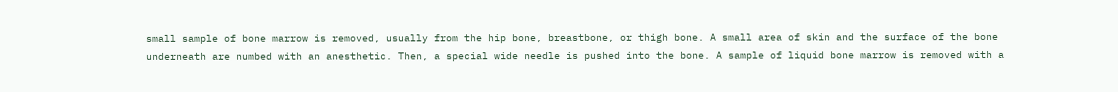small sample of bone marrow is removed, usually from the hip bone, breastbone, or thigh bone. A small area of skin and the surface of the bone underneath are numbed with an anesthetic. Then, a special wide needle is pushed into the bone. A sample of liquid bone marrow is removed with a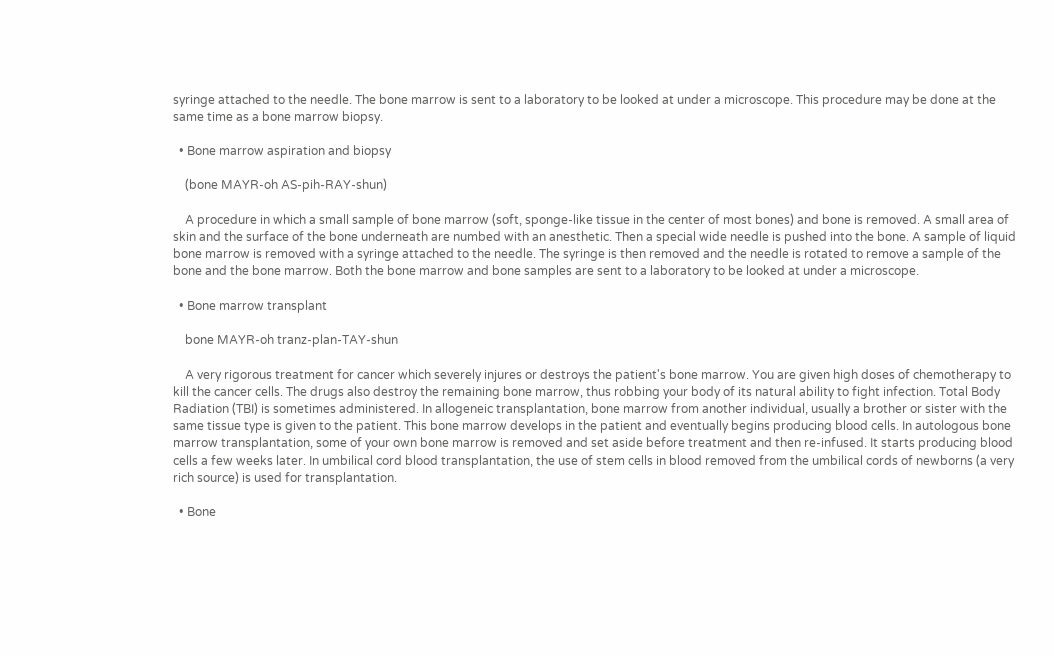syringe attached to the needle. The bone marrow is sent to a laboratory to be looked at under a microscope. This procedure may be done at the same time as a bone marrow biopsy.

  • Bone marrow aspiration and biopsy

    (bone MAYR-oh AS-pih-RAY-shun)

    A procedure in which a small sample of bone marrow (soft, sponge-like tissue in the center of most bones) and bone is removed. A small area of skin and the surface of the bone underneath are numbed with an anesthetic. Then a special wide needle is pushed into the bone. A sample of liquid bone marrow is removed with a syringe attached to the needle. The syringe is then removed and the needle is rotated to remove a sample of the bone and the bone marrow. Both the bone marrow and bone samples are sent to a laboratory to be looked at under a microscope.

  • Bone marrow transplant

    bone MAYR-oh tranz-plan-TAY-shun

    A very rigorous treatment for cancer which severely injures or destroys the patient's bone marrow. You are given high doses of chemotherapy to kill the cancer cells. The drugs also destroy the remaining bone marrow, thus robbing your body of its natural ability to fight infection. Total Body Radiation (TBI) is sometimes administered. In allogeneic transplantation, bone marrow from another individual, usually a brother or sister with the same tissue type is given to the patient. This bone marrow develops in the patient and eventually begins producing blood cells. In autologous bone marrow transplantation, some of your own bone marrow is removed and set aside before treatment and then re-infused. It starts producing blood cells a few weeks later. In umbilical cord blood transplantation, the use of stem cells in blood removed from the umbilical cords of newborns (a very rich source) is used for transplantation.

  • Bone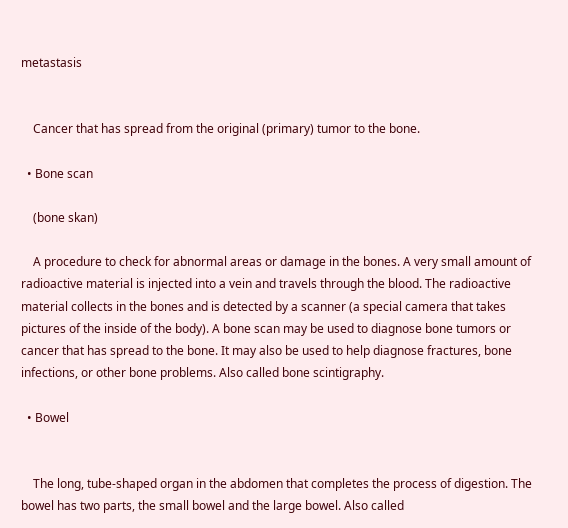metastasis


    Cancer that has spread from the original (primary) tumor to the bone.

  • Bone scan

    (bone skan)

    A procedure to check for abnormal areas or damage in the bones. A very small amount of radioactive material is injected into a vein and travels through the blood. The radioactive material collects in the bones and is detected by a scanner (a special camera that takes pictures of the inside of the body). A bone scan may be used to diagnose bone tumors or cancer that has spread to the bone. It may also be used to help diagnose fractures, bone infections, or other bone problems. Also called bone scintigraphy.

  • Bowel


    The long, tube-shaped organ in the abdomen that completes the process of digestion. The bowel has two parts, the small bowel and the large bowel. Also called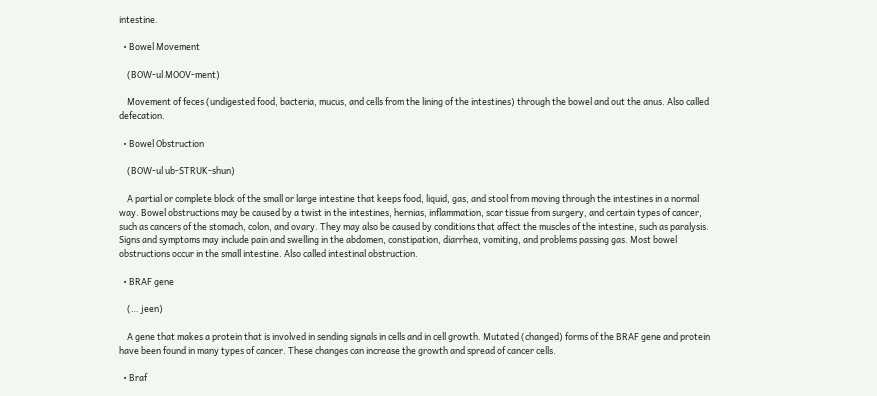intestine.

  • Bowel Movement

    (BOW-ul MOOV-ment)

    Movement of feces (undigested food, bacteria, mucus, and cells from the lining of the intestines) through the bowel and out the anus. Also called defecation.

  • Bowel Obstruction

    (BOW-ul ub-STRUK-shun)

    A partial or complete block of the small or large intestine that keeps food, liquid, gas, and stool from moving through the intestines in a normal way. Bowel obstructions may be caused by a twist in the intestines, hernias, inflammation, scar tissue from surgery, and certain types of cancer, such as cancers of the stomach, colon, and ovary. They may also be caused by conditions that affect the muscles of the intestine, such as paralysis. Signs and symptoms may include pain and swelling in the abdomen, constipation, diarrhea, vomiting, and problems passing gas. Most bowel obstructions occur in the small intestine. Also called intestinal obstruction.

  • BRAF gene

    (… jeen)

    A gene that makes a protein that is involved in sending signals in cells and in cell growth. Mutated (changed) forms of the BRAF gene and protein have been found in many types of cancer. These changes can increase the growth and spread of cancer cells.

  • Braf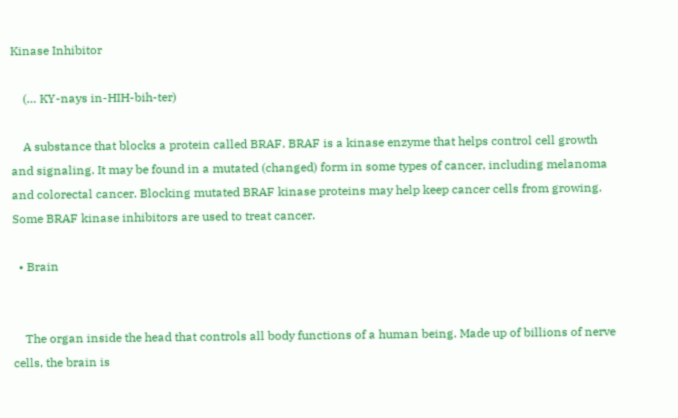Kinase Inhibitor

    (… KY-nays in-HIH-bih-ter)

    A substance that blocks a protein called BRAF. BRAF is a kinase enzyme that helps control cell growth and signaling. It may be found in a mutated (changed) form in some types of cancer, including melanoma and colorectal cancer. Blocking mutated BRAF kinase proteins may help keep cancer cells from growing. Some BRAF kinase inhibitors are used to treat cancer.

  • Brain


    The organ inside the head that controls all body functions of a human being. Made up of billions of nerve cells, the brain is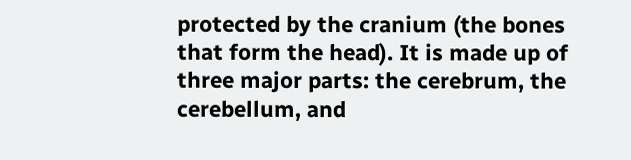protected by the cranium (the bones that form the head). It is made up of three major parts: the cerebrum, the cerebellum, and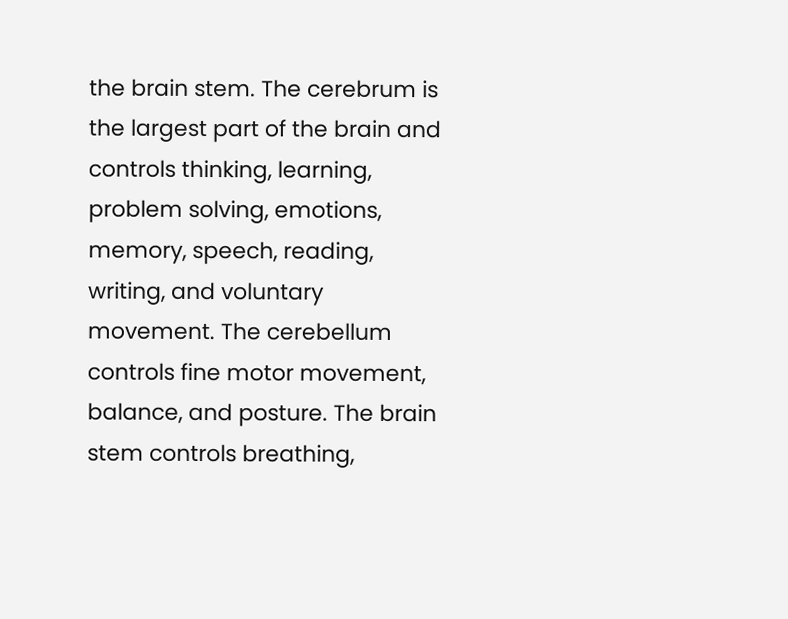the brain stem. The cerebrum is the largest part of the brain and controls thinking, learning, problem solving, emotions, memory, speech, reading, writing, and voluntary movement. The cerebellum controls fine motor movement, balance, and posture. The brain stem controls breathing,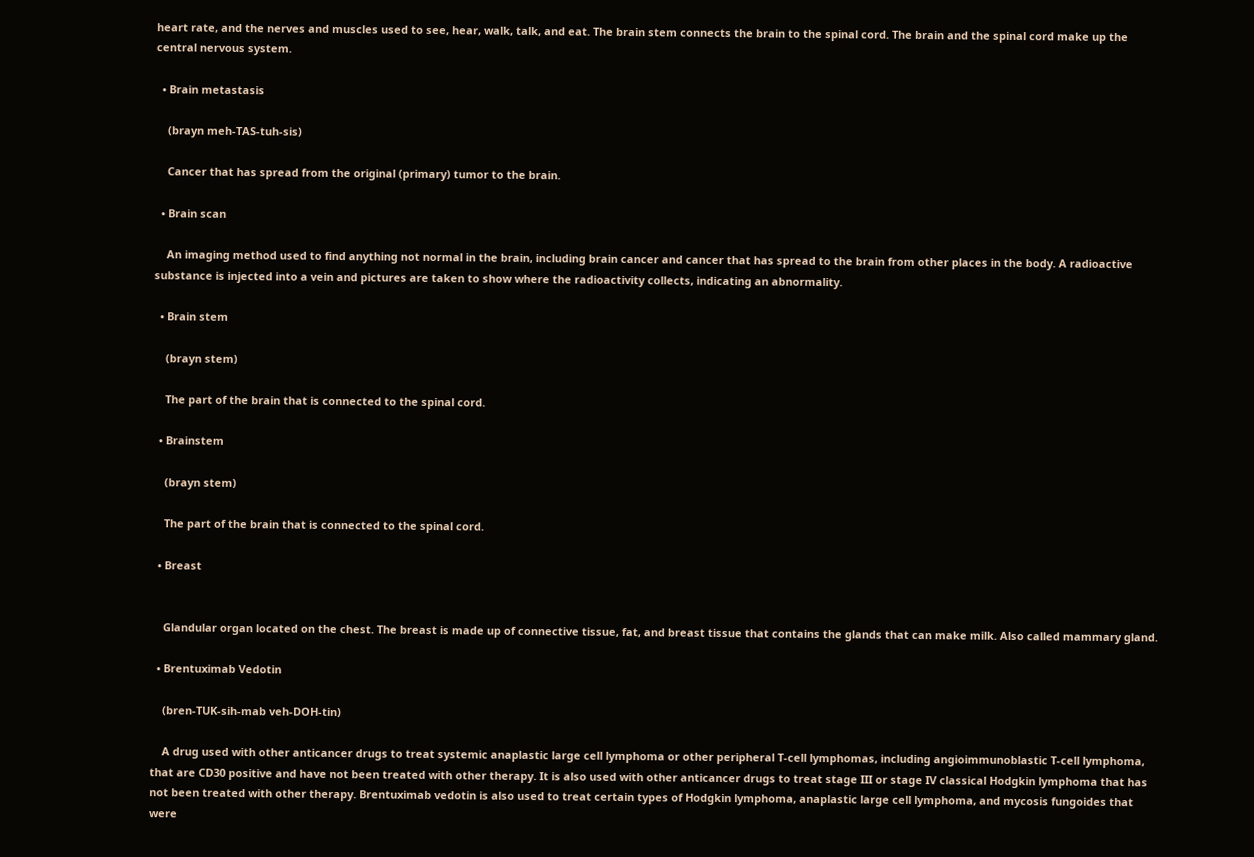heart rate, and the nerves and muscles used to see, hear, walk, talk, and eat. The brain stem connects the brain to the spinal cord. The brain and the spinal cord make up the central nervous system.

  • Brain metastasis

    (brayn meh-TAS-tuh-sis)

    Cancer that has spread from the original (primary) tumor to the brain.

  • Brain scan

    An imaging method used to find anything not normal in the brain, including brain cancer and cancer that has spread to the brain from other places in the body. A radioactive substance is injected into a vein and pictures are taken to show where the radioactivity collects, indicating an abnormality.

  • Brain stem

    (brayn stem)

    The part of the brain that is connected to the spinal cord.

  • Brainstem

    (brayn stem)

    The part of the brain that is connected to the spinal cord.

  • Breast


    Glandular organ located on the chest. The breast is made up of connective tissue, fat, and breast tissue that contains the glands that can make milk. Also called mammary gland.

  • Brentuximab Vedotin

    (bren-TUK-sih-mab veh-DOH-tin)

    A drug used with other anticancer drugs to treat systemic anaplastic large cell lymphoma or other peripheral T-cell lymphomas, including angioimmunoblastic T-cell lymphoma, that are CD30 positive and have not been treated with other therapy. It is also used with other anticancer drugs to treat stage III or stage IV classical Hodgkin lymphoma that has not been treated with other therapy. Brentuximab vedotin is also used to treat certain types of Hodgkin lymphoma, anaplastic large cell lymphoma, and mycosis fungoides that were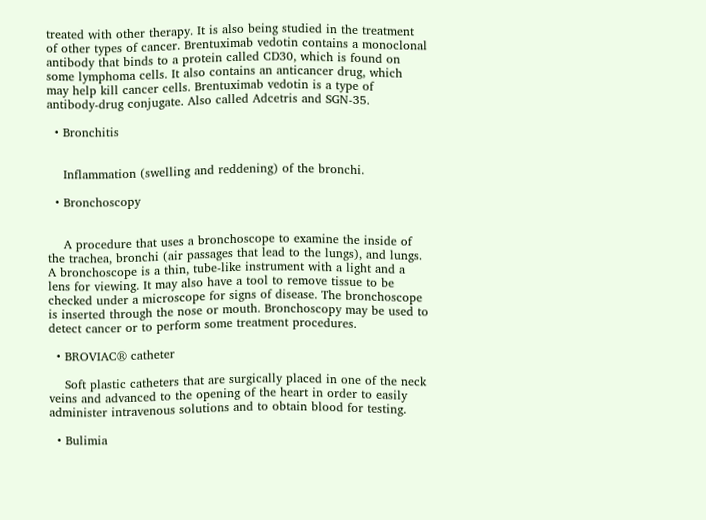treated with other therapy. It is also being studied in the treatment of other types of cancer. Brentuximab vedotin contains a monoclonal antibody that binds to a protein called CD30, which is found on some lymphoma cells. It also contains an anticancer drug, which may help kill cancer cells. Brentuximab vedotin is a type of antibody-drug conjugate. Also called Adcetris and SGN-35.

  • Bronchitis


    Inflammation (swelling and reddening) of the bronchi.

  • Bronchoscopy


    A procedure that uses a bronchoscope to examine the inside of the trachea, bronchi (air passages that lead to the lungs), and lungs. A bronchoscope is a thin, tube-like instrument with a light and a lens for viewing. It may also have a tool to remove tissue to be checked under a microscope for signs of disease. The bronchoscope is inserted through the nose or mouth. Bronchoscopy may be used to detect cancer or to perform some treatment procedures.

  • BROVIAC® catheter

    Soft plastic catheters that are surgically placed in one of the neck veins and advanced to the opening of the heart in order to easily administer intravenous solutions and to obtain blood for testing.

  • Bulimia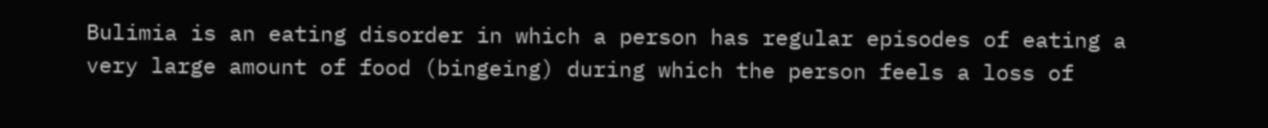Bulimia is an eating disorder in which a person has regular episodes of eating a very large amount of food (bingeing) during which the person feels a loss of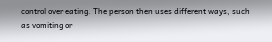control over eating. The person then uses different ways, such as vomiting or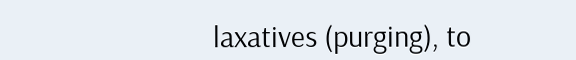laxatives (purging), to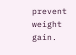prevent weight gain.